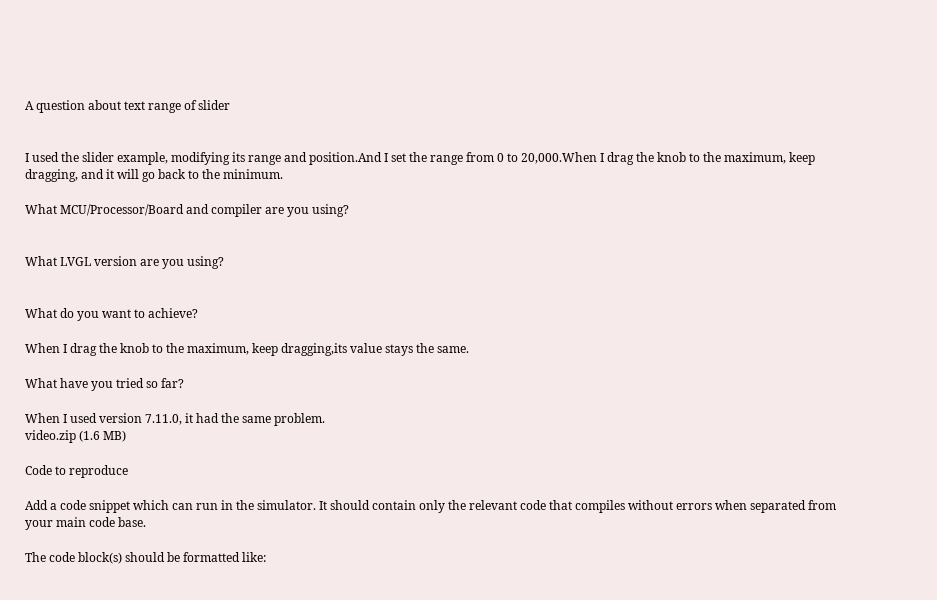A question about text range of slider


I used the slider example, modifying its range and position.And I set the range from 0 to 20,000.When I drag the knob to the maximum, keep dragging, and it will go back to the minimum.

What MCU/Processor/Board and compiler are you using?


What LVGL version are you using?


What do you want to achieve?

When I drag the knob to the maximum, keep dragging,its value stays the same.

What have you tried so far?

When I used version 7.11.0, it had the same problem.
video.zip (1.6 MB)

Code to reproduce

Add a code snippet which can run in the simulator. It should contain only the relevant code that compiles without errors when separated from your main code base.

The code block(s) should be formatted like: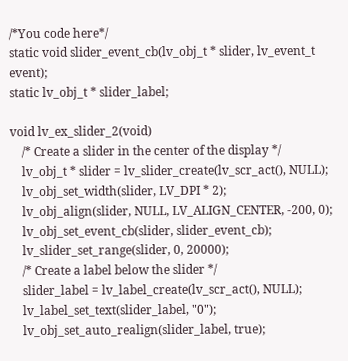/*You code here*/
static void slider_event_cb(lv_obj_t * slider, lv_event_t event);
static lv_obj_t * slider_label;

void lv_ex_slider_2(void)
    /* Create a slider in the center of the display */
    lv_obj_t * slider = lv_slider_create(lv_scr_act(), NULL);
    lv_obj_set_width(slider, LV_DPI * 2);
    lv_obj_align(slider, NULL, LV_ALIGN_CENTER, -200, 0);
    lv_obj_set_event_cb(slider, slider_event_cb);
    lv_slider_set_range(slider, 0, 20000);
    /* Create a label below the slider */
    slider_label = lv_label_create(lv_scr_act(), NULL);
    lv_label_set_text(slider_label, "0");
    lv_obj_set_auto_realign(slider_label, true);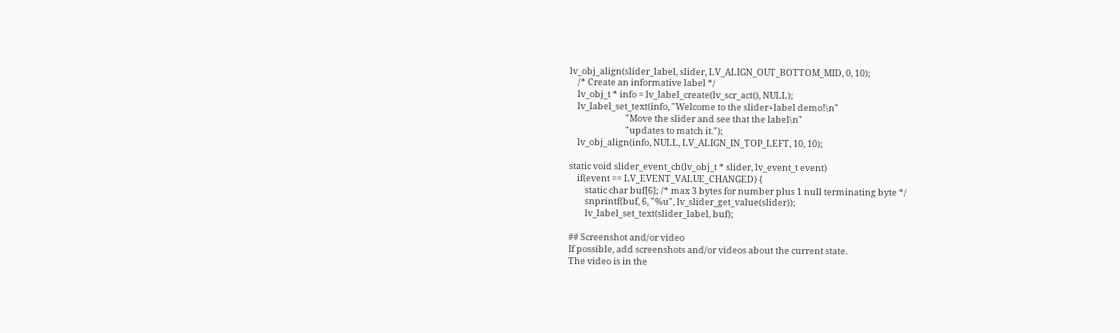lv_obj_align(slider_label, slider, LV_ALIGN_OUT_BOTTOM_MID, 0, 10);
    /* Create an informative label */
    lv_obj_t * info = lv_label_create(lv_scr_act(), NULL);
    lv_label_set_text(info, "Welcome to the slider+label demo!\n"
                            "Move the slider and see that the label\n"
                            "updates to match it.");
    lv_obj_align(info, NULL, LV_ALIGN_IN_TOP_LEFT, 10, 10);

static void slider_event_cb(lv_obj_t * slider, lv_event_t event)
    if(event == LV_EVENT_VALUE_CHANGED) {
        static char buf[6]; /* max 3 bytes for number plus 1 null terminating byte */
        snprintf(buf, 6, "%u", lv_slider_get_value(slider));
        lv_label_set_text(slider_label, buf);

## Screenshot and/or video
If possible, add screenshots and/or videos about the current state.
The video is in the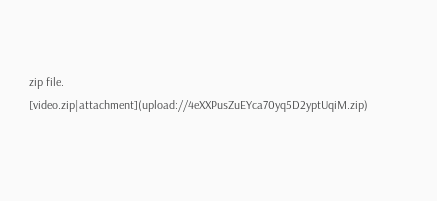zip file.
[video.zip|attachment](upload://4eXXPusZuEYca70yq5D2yptUqiM.zip)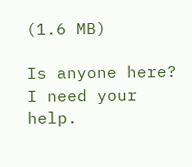(1.6 MB)

Is anyone here? I need your help.